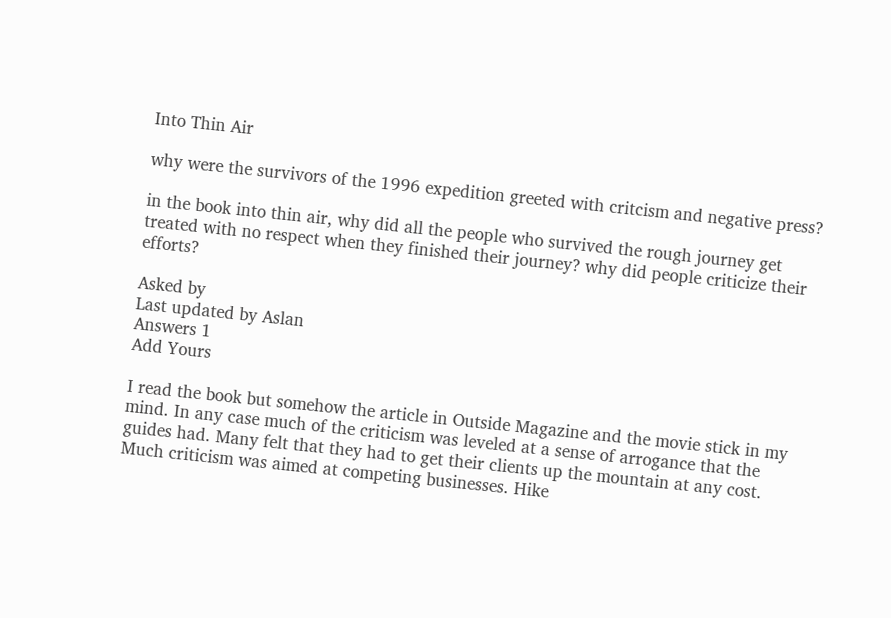Into Thin Air

why were the survivors of the 1996 expedition greeted with critcism and negative press?

in the book into thin air, why did all the people who survived the rough journey get treated with no respect when they finished their journey? why did people criticize their efforts?

Asked by
Last updated by Aslan
Answers 1
Add Yours

I read the book but somehow the article in Outside Magazine and the movie stick in my mind. In any case much of the criticism was leveled at a sense of arrogance that the guides had. Many felt that they had to get their clients up the mountain at any cost. Much criticism was aimed at competing businesses. Hike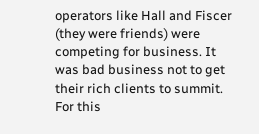operators like Hall and Fiscer (they were friends) were competing for business. It was bad business not to get their rich clients to summit. For this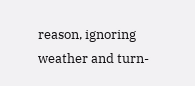reason, ignoring weather and turn-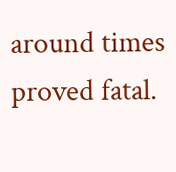around times proved fatal.